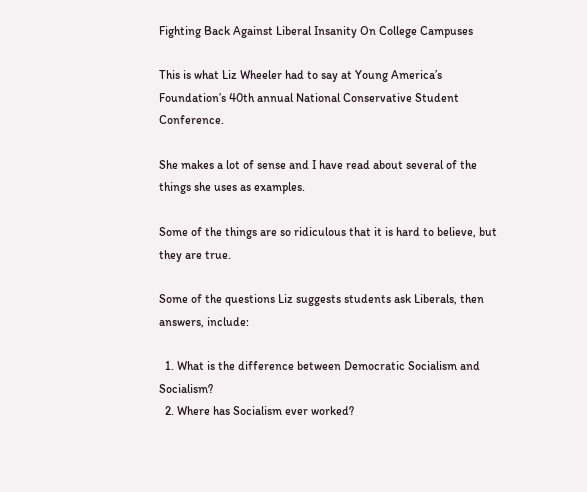Fighting Back Against Liberal Insanity On College Campuses

This is what Liz Wheeler had to say at Young America’s Foundation’s 40th annual National Conservative Student Conference.

She makes a lot of sense and I have read about several of the things she uses as examples.

Some of the things are so ridiculous that it is hard to believe, but they are true.

Some of the questions Liz suggests students ask Liberals, then answers, include:

  1. What is the difference between Democratic Socialism and Socialism?
  2. Where has Socialism ever worked?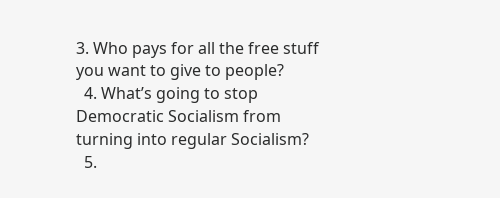3. Who pays for all the free stuff you want to give to people?
  4. What’s going to stop Democratic Socialism from turning into regular Socialism?
  5.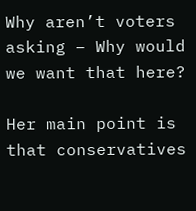Why aren’t voters asking – Why would we want that here?

Her main point is that conservatives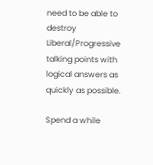need to be able to destroy Liberal/Progressive talking points with logical answers as quickly as possible.

Spend a while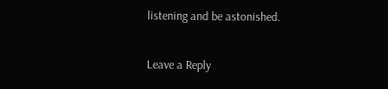listening and be astonished.

Leave a Reply